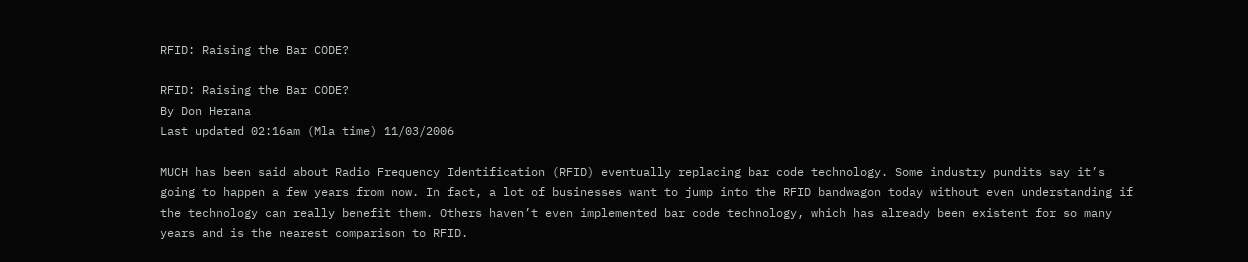RFID: Raising the Bar CODE?

RFID: Raising the Bar CODE?
By Don Herana
Last updated 02:16am (Mla time) 11/03/2006

MUCH has been said about Radio Frequency Identification (RFID) eventually replacing bar code technology. Some industry pundits say it’s going to happen a few years from now. In fact, a lot of businesses want to jump into the RFID bandwagon today without even understanding if the technology can really benefit them. Others haven’t even implemented bar code technology, which has already been existent for so many years and is the nearest comparison to RFID.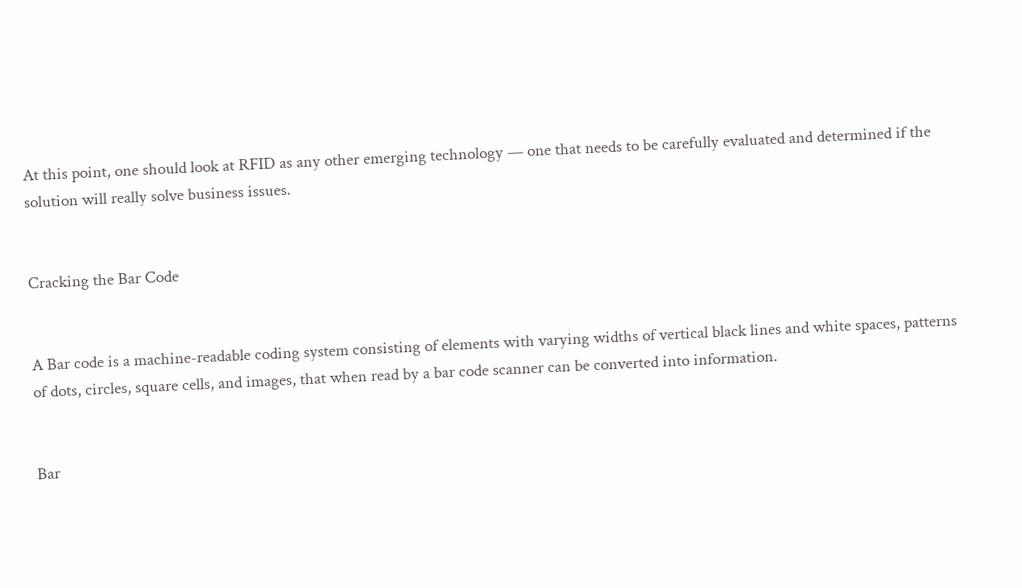At this point, one should look at RFID as any other emerging technology — one that needs to be carefully evaluated and determined if the solution will really solve business issues.


Cracking the Bar Code


A Bar code is a machine-readable coding system consisting of elements with varying widths of vertical black lines and white spaces, patterns of dots, circles, square cells, and images, that when read by a bar code scanner can be converted into information.


Bar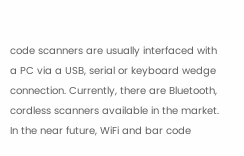code scanners are usually interfaced with a PC via a USB, serial or keyboard wedge connection. Currently, there are Bluetooth, cordless scanners available in the market. In the near future, WiFi and bar code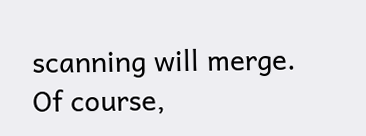scanning will merge. Of course,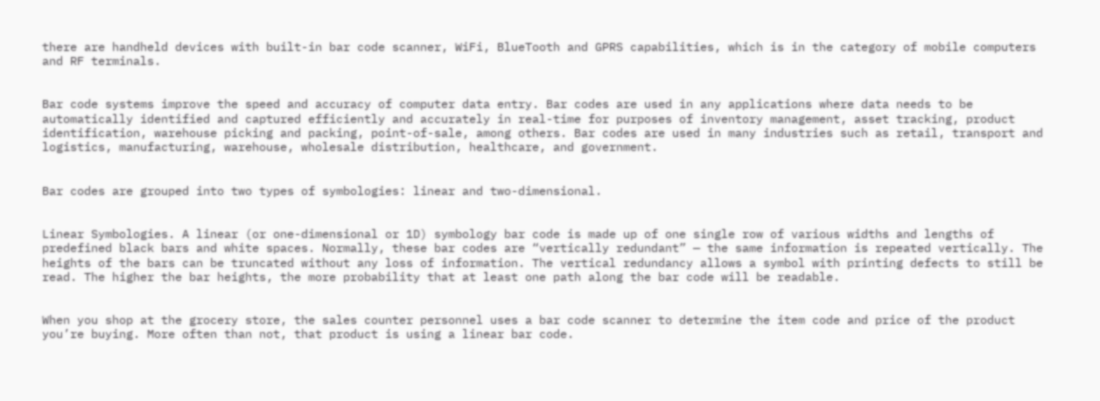there are handheld devices with built-in bar code scanner, WiFi, BlueTooth and GPRS capabilities, which is in the category of mobile computers and RF terminals.


Bar code systems improve the speed and accuracy of computer data entry. Bar codes are used in any applications where data needs to be automatically identified and captured efficiently and accurately in real-time for purposes of inventory management, asset tracking, product identification, warehouse picking and packing, point-of-sale, among others. Bar codes are used in many industries such as retail, transport and logistics, manufacturing, warehouse, wholesale distribution, healthcare, and government.


Bar codes are grouped into two types of symbologies: linear and two-dimensional.


Linear Symbologies. A linear (or one-dimensional or 1D) symbology bar code is made up of one single row of various widths and lengths of predefined black bars and white spaces. Normally, these bar codes are “vertically redundant” — the same information is repeated vertically. The heights of the bars can be truncated without any loss of information. The vertical redundancy allows a symbol with printing defects to still be read. The higher the bar heights, the more probability that at least one path along the bar code will be readable.


When you shop at the grocery store, the sales counter personnel uses a bar code scanner to determine the item code and price of the product you’re buying. More often than not, that product is using a linear bar code.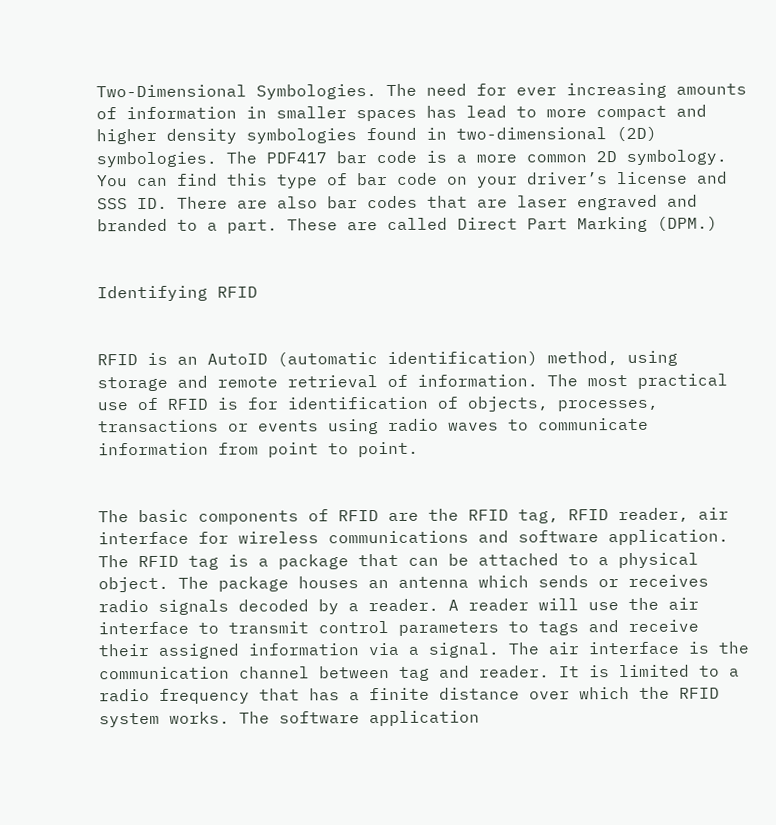Two-Dimensional Symbologies. The need for ever increasing amounts of information in smaller spaces has lead to more compact and higher density symbologies found in two-dimensional (2D) symbologies. The PDF417 bar code is a more common 2D symbology. You can find this type of bar code on your driver’s license and SSS ID. There are also bar codes that are laser engraved and branded to a part. These are called Direct Part Marking (DPM.)


Identifying RFID


RFID is an AutoID (automatic identification) method, using storage and remote retrieval of information. The most practical use of RFID is for identification of objects, processes, transactions or events using radio waves to communicate information from point to point.


The basic components of RFID are the RFID tag, RFID reader, air interface for wireless communications and software application. The RFID tag is a package that can be attached to a physical object. The package houses an antenna which sends or receives radio signals decoded by a reader. A reader will use the air interface to transmit control parameters to tags and receive their assigned information via a signal. The air interface is the communication channel between tag and reader. It is limited to a radio frequency that has a finite distance over which the RFID system works. The software application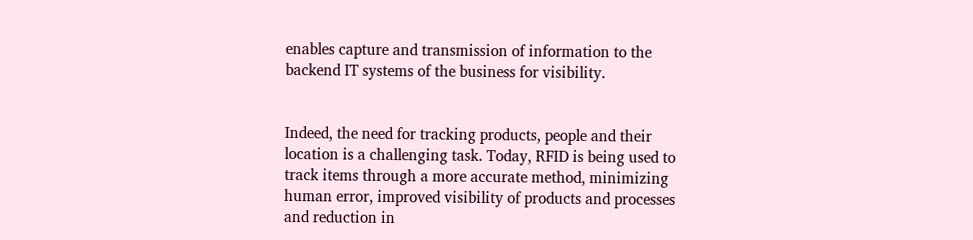enables capture and transmission of information to the backend IT systems of the business for visibility.


Indeed, the need for tracking products, people and their location is a challenging task. Today, RFID is being used to track items through a more accurate method, minimizing human error, improved visibility of products and processes and reduction in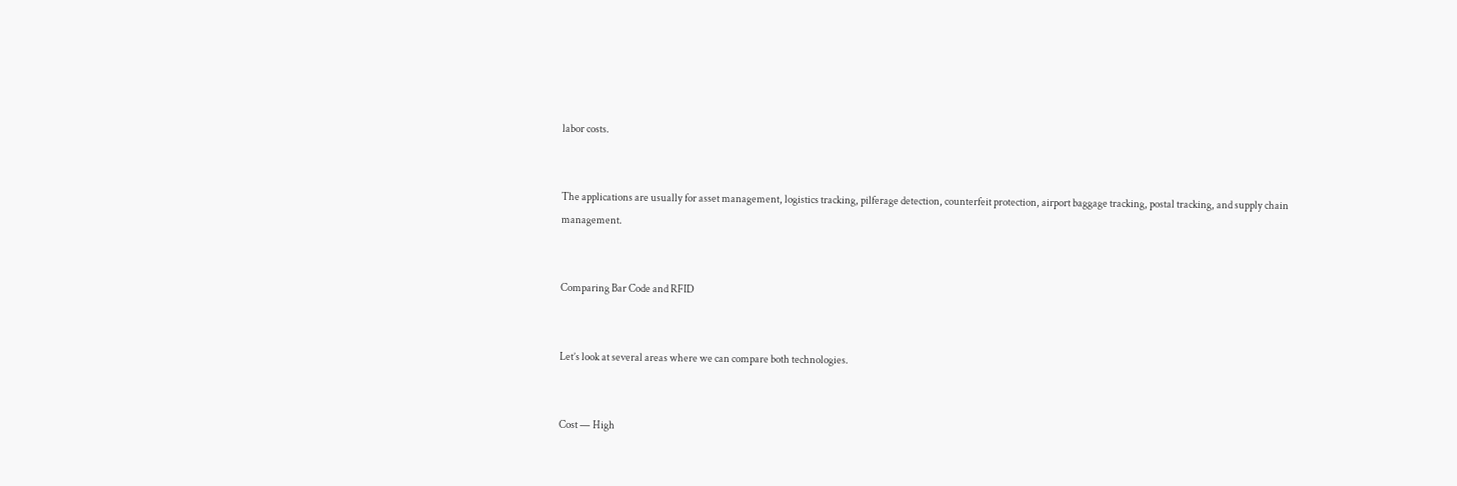labor costs.


The applications are usually for asset management, logistics tracking, pilferage detection, counterfeit protection, airport baggage tracking, postal tracking, and supply chain management.


Comparing Bar Code and RFID


Let’s look at several areas where we can compare both technologies.


Cost — High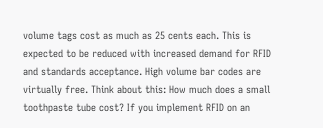volume tags cost as much as 25 cents each. This is expected to be reduced with increased demand for RFID and standards acceptance. High volume bar codes are virtually free. Think about this: How much does a small toothpaste tube cost? If you implement RFID on an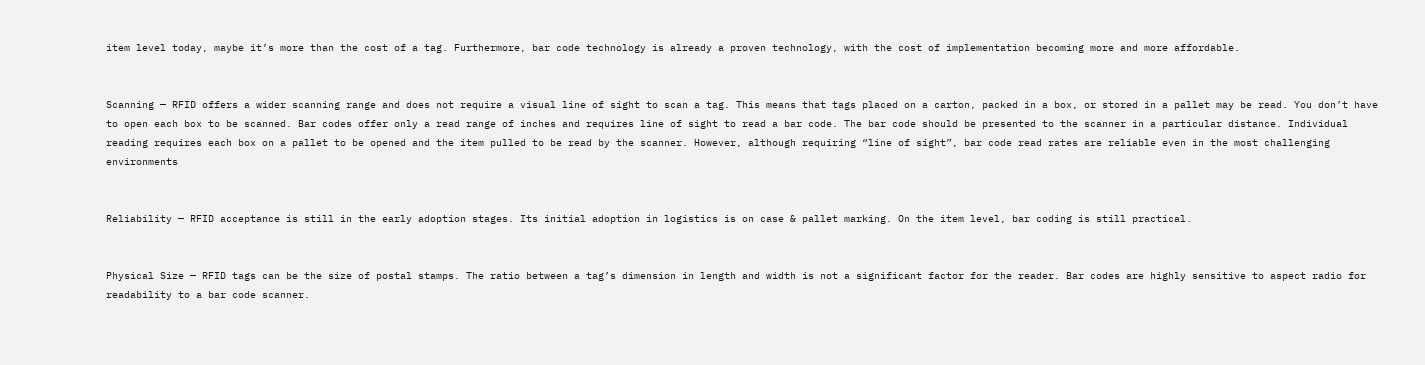item level today, maybe it’s more than the cost of a tag. Furthermore, bar code technology is already a proven technology, with the cost of implementation becoming more and more affordable.


Scanning — RFID offers a wider scanning range and does not require a visual line of sight to scan a tag. This means that tags placed on a carton, packed in a box, or stored in a pallet may be read. You don’t have to open each box to be scanned. Bar codes offer only a read range of inches and requires line of sight to read a bar code. The bar code should be presented to the scanner in a particular distance. Individual reading requires each box on a pallet to be opened and the item pulled to be read by the scanner. However, although requiring “line of sight”, bar code read rates are reliable even in the most challenging environments


Reliability — RFID acceptance is still in the early adoption stages. Its initial adoption in logistics is on case & pallet marking. On the item level, bar coding is still practical.


Physical Size — RFID tags can be the size of postal stamps. The ratio between a tag’s dimension in length and width is not a significant factor for the reader. Bar codes are highly sensitive to aspect radio for readability to a bar code scanner.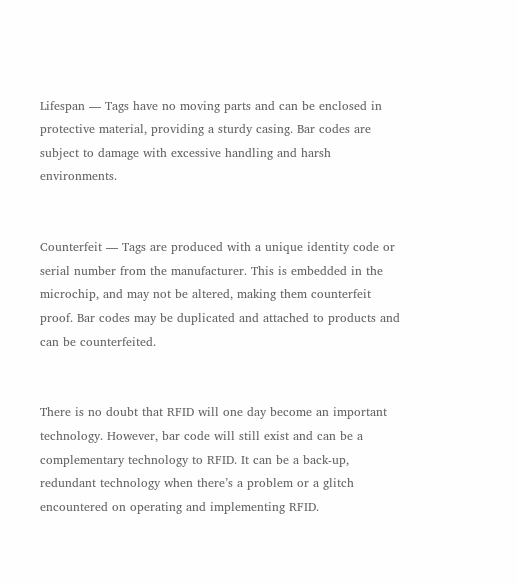Lifespan — Tags have no moving parts and can be enclosed in protective material, providing a sturdy casing. Bar codes are subject to damage with excessive handling and harsh environments.


Counterfeit — Tags are produced with a unique identity code or serial number from the manufacturer. This is embedded in the microchip, and may not be altered, making them counterfeit proof. Bar codes may be duplicated and attached to products and can be counterfeited.


There is no doubt that RFID will one day become an important technology. However, bar code will still exist and can be a complementary technology to RFID. It can be a back-up, redundant technology when there’s a problem or a glitch encountered on operating and implementing RFID.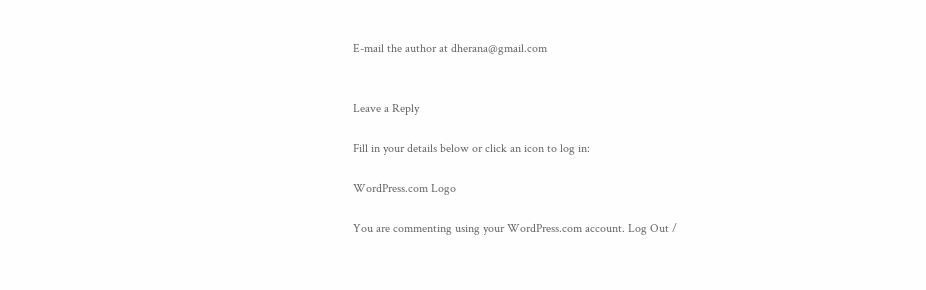E-mail the author at dherana@gmail.com


Leave a Reply

Fill in your details below or click an icon to log in:

WordPress.com Logo

You are commenting using your WordPress.com account. Log Out /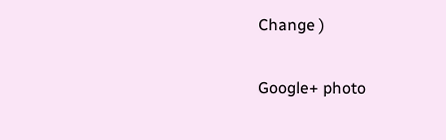Change )

Google+ photo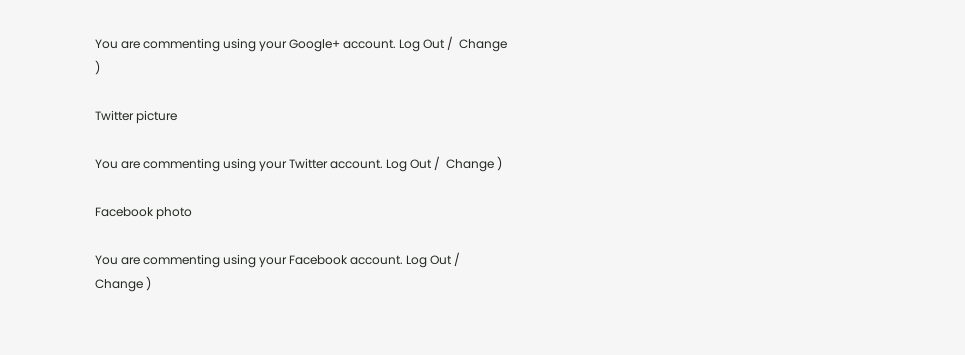You are commenting using your Google+ account. Log Out /  Change )

Twitter picture

You are commenting using your Twitter account. Log Out /  Change )

Facebook photo

You are commenting using your Facebook account. Log Out /  Change )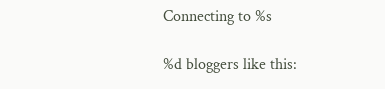Connecting to %s

%d bloggers like this: